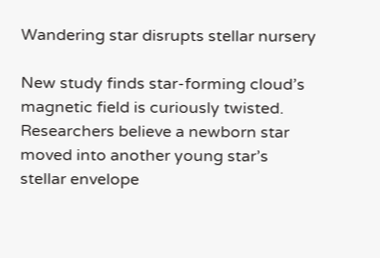Wandering star disrupts stellar nursery

New study finds star-forming cloud’s magnetic field is curiously twisted. Researchers believe a newborn star moved into another young star’s stellar envelope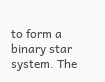to form a binary star system. The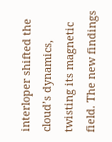interloper shifted the cloud’s dynamics, twisting its magnetic field. The new findings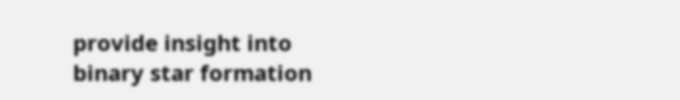provide insight into binary star formation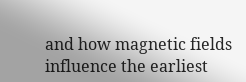and how magnetic fields influence the earliest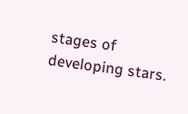stages of developing stars.